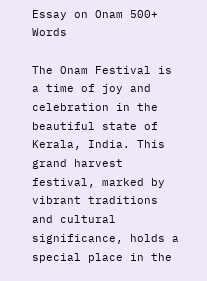Essay on Onam 500+ Words

The Onam Festival is a time of joy and celebration in the beautiful state of Kerala, India. This grand harvest festival, marked by vibrant traditions and cultural significance, holds a special place in the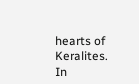hearts of Keralites. In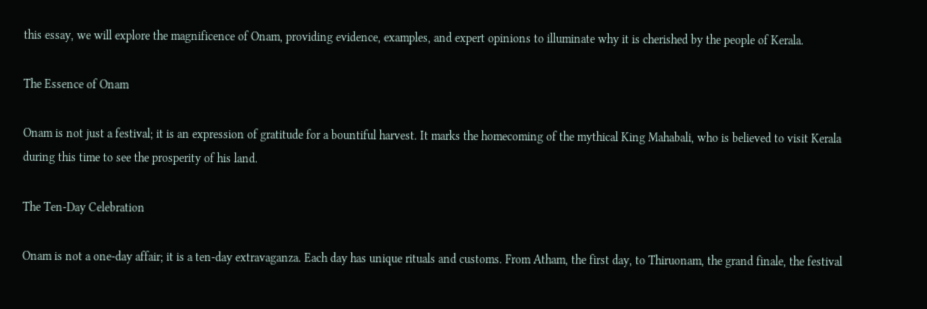this essay, we will explore the magnificence of Onam, providing evidence, examples, and expert opinions to illuminate why it is cherished by the people of Kerala.

The Essence of Onam

Onam is not just a festival; it is an expression of gratitude for a bountiful harvest. It marks the homecoming of the mythical King Mahabali, who is believed to visit Kerala during this time to see the prosperity of his land.

The Ten-Day Celebration

Onam is not a one-day affair; it is a ten-day extravaganza. Each day has unique rituals and customs. From Atham, the first day, to Thiruonam, the grand finale, the festival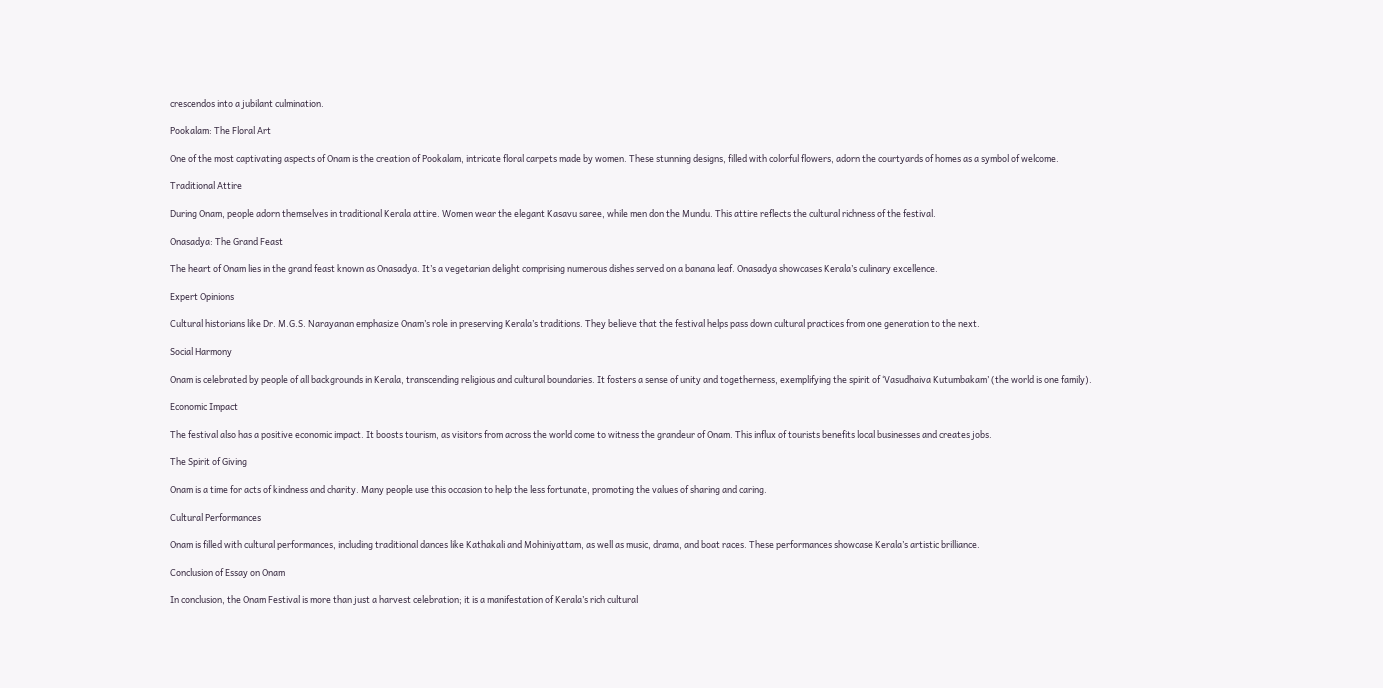crescendos into a jubilant culmination.

Pookalam: The Floral Art

One of the most captivating aspects of Onam is the creation of Pookalam, intricate floral carpets made by women. These stunning designs, filled with colorful flowers, adorn the courtyards of homes as a symbol of welcome.

Traditional Attire

During Onam, people adorn themselves in traditional Kerala attire. Women wear the elegant Kasavu saree, while men don the Mundu. This attire reflects the cultural richness of the festival.

Onasadya: The Grand Feast

The heart of Onam lies in the grand feast known as Onasadya. It’s a vegetarian delight comprising numerous dishes served on a banana leaf. Onasadya showcases Kerala’s culinary excellence.

Expert Opinions

Cultural historians like Dr. M.G.S. Narayanan emphasize Onam’s role in preserving Kerala’s traditions. They believe that the festival helps pass down cultural practices from one generation to the next.

Social Harmony

Onam is celebrated by people of all backgrounds in Kerala, transcending religious and cultural boundaries. It fosters a sense of unity and togetherness, exemplifying the spirit of ‘Vasudhaiva Kutumbakam’ (the world is one family).

Economic Impact

The festival also has a positive economic impact. It boosts tourism, as visitors from across the world come to witness the grandeur of Onam. This influx of tourists benefits local businesses and creates jobs.

The Spirit of Giving

Onam is a time for acts of kindness and charity. Many people use this occasion to help the less fortunate, promoting the values of sharing and caring.

Cultural Performances

Onam is filled with cultural performances, including traditional dances like Kathakali and Mohiniyattam, as well as music, drama, and boat races. These performances showcase Kerala’s artistic brilliance.

Conclusion of Essay on Onam

In conclusion, the Onam Festival is more than just a harvest celebration; it is a manifestation of Kerala’s rich cultural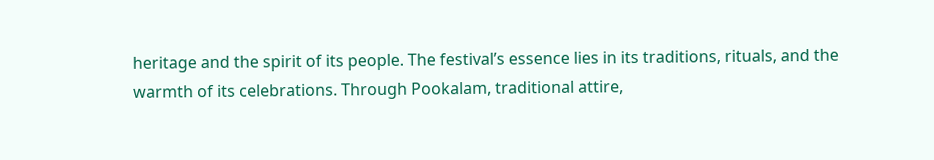heritage and the spirit of its people. The festival’s essence lies in its traditions, rituals, and the warmth of its celebrations. Through Pookalam, traditional attire,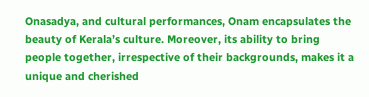Onasadya, and cultural performances, Onam encapsulates the beauty of Kerala’s culture. Moreover, its ability to bring people together, irrespective of their backgrounds, makes it a unique and cherished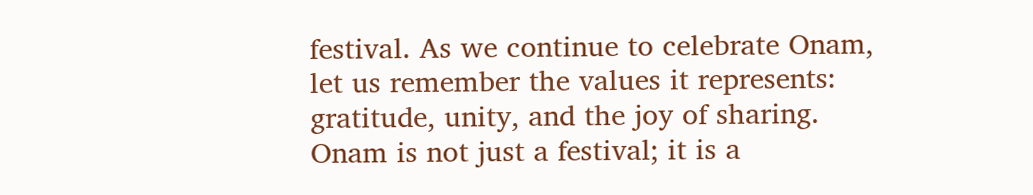festival. As we continue to celebrate Onam, let us remember the values it represents: gratitude, unity, and the joy of sharing. Onam is not just a festival; it is a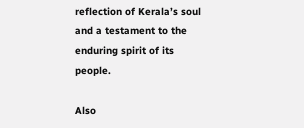reflection of Kerala’s soul and a testament to the enduring spirit of its people.

Also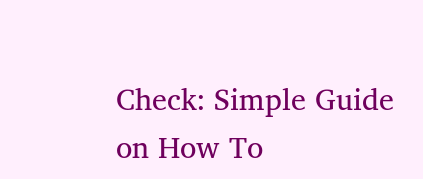Check: Simple Guide on How To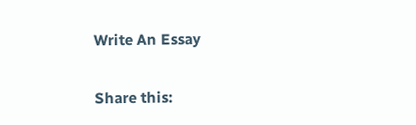Write An Essay

Share this: